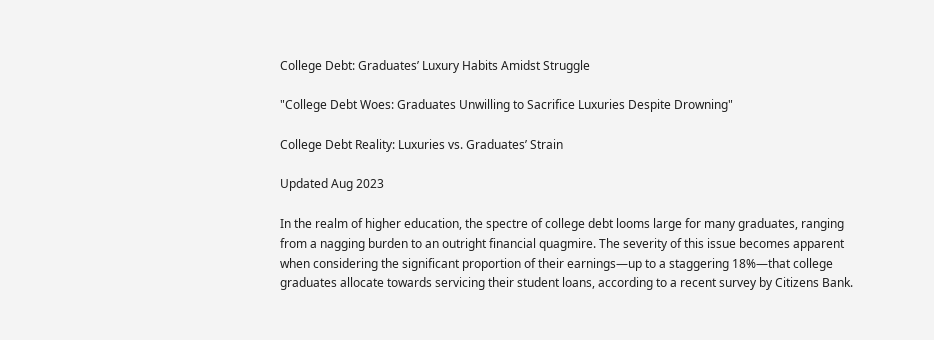College Debt: Graduates’ Luxury Habits Amidst Struggle

"College Debt Woes: Graduates Unwilling to Sacrifice Luxuries Despite Drowning"

College Debt Reality: Luxuries vs. Graduates’ Strain

Updated Aug 2023

In the realm of higher education, the spectre of college debt looms large for many graduates, ranging from a nagging burden to an outright financial quagmire. The severity of this issue becomes apparent when considering the significant proportion of their earnings—up to a staggering 18%—that college graduates allocate towards servicing their student loans, according to a recent survey by Citizens Bank.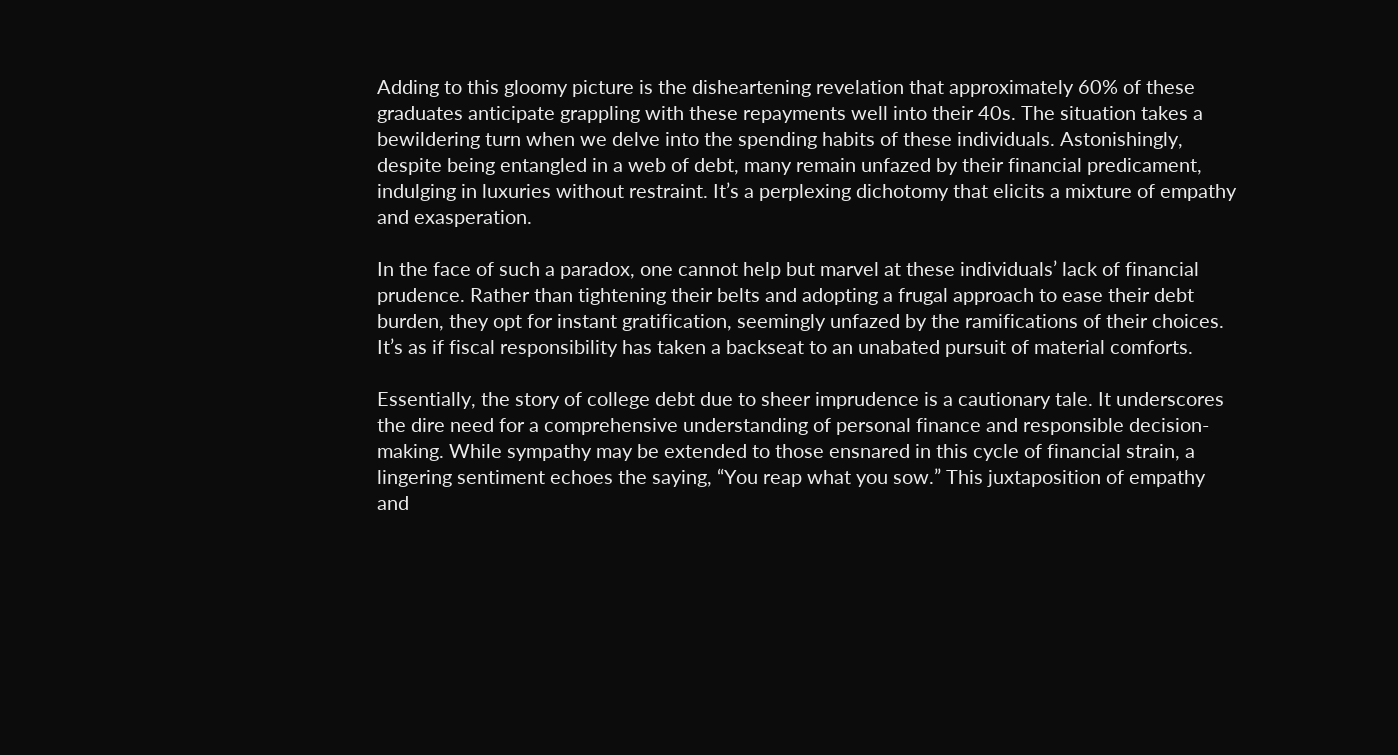Adding to this gloomy picture is the disheartening revelation that approximately 60% of these graduates anticipate grappling with these repayments well into their 40s. The situation takes a bewildering turn when we delve into the spending habits of these individuals. Astonishingly, despite being entangled in a web of debt, many remain unfazed by their financial predicament, indulging in luxuries without restraint. It’s a perplexing dichotomy that elicits a mixture of empathy and exasperation.

In the face of such a paradox, one cannot help but marvel at these individuals’ lack of financial prudence. Rather than tightening their belts and adopting a frugal approach to ease their debt burden, they opt for instant gratification, seemingly unfazed by the ramifications of their choices. It’s as if fiscal responsibility has taken a backseat to an unabated pursuit of material comforts.

Essentially, the story of college debt due to sheer imprudence is a cautionary tale. It underscores the dire need for a comprehensive understanding of personal finance and responsible decision-making. While sympathy may be extended to those ensnared in this cycle of financial strain, a lingering sentiment echoes the saying, “You reap what you sow.” This juxtaposition of empathy and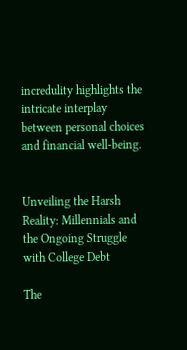incredulity highlights the intricate interplay between personal choices and financial well-being.


Unveiling the Harsh Reality: Millennials and the Ongoing Struggle with College Debt

The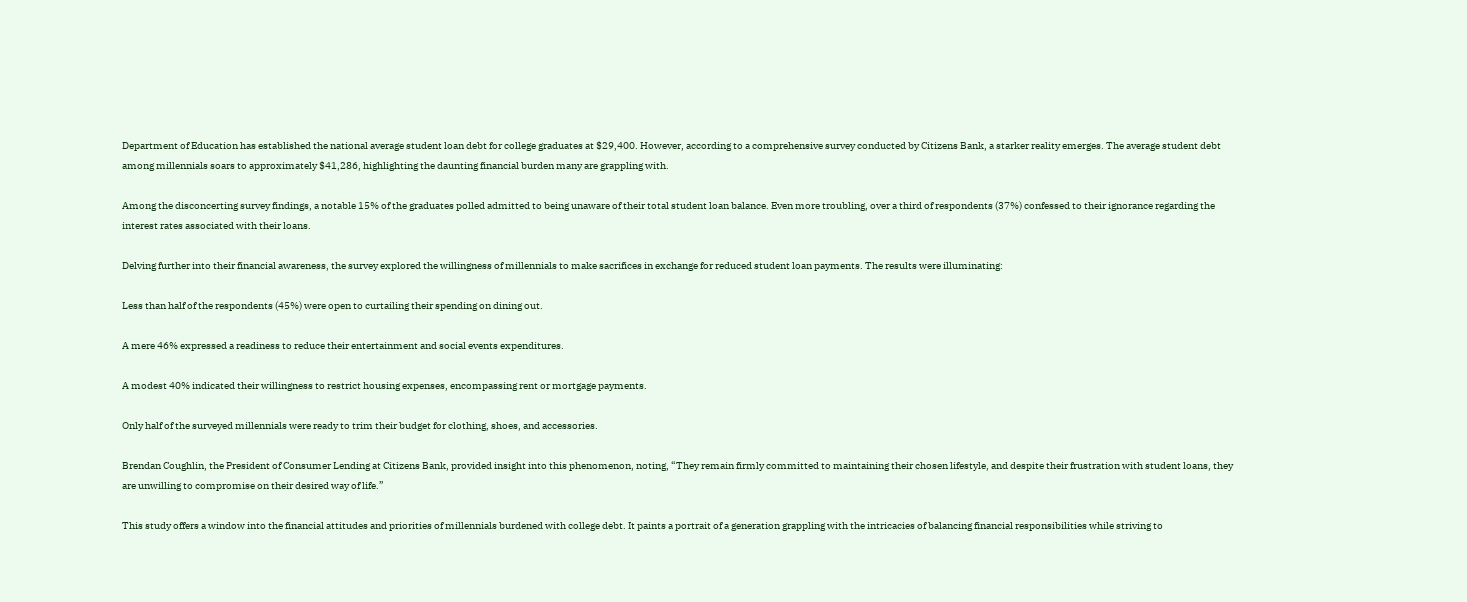Department of Education has established the national average student loan debt for college graduates at $29,400. However, according to a comprehensive survey conducted by Citizens Bank, a starker reality emerges. The average student debt among millennials soars to approximately $41,286, highlighting the daunting financial burden many are grappling with.

Among the disconcerting survey findings, a notable 15% of the graduates polled admitted to being unaware of their total student loan balance. Even more troubling, over a third of respondents (37%) confessed to their ignorance regarding the interest rates associated with their loans.

Delving further into their financial awareness, the survey explored the willingness of millennials to make sacrifices in exchange for reduced student loan payments. The results were illuminating:

Less than half of the respondents (45%) were open to curtailing their spending on dining out.

A mere 46% expressed a readiness to reduce their entertainment and social events expenditures.

A modest 40% indicated their willingness to restrict housing expenses, encompassing rent or mortgage payments.

Only half of the surveyed millennials were ready to trim their budget for clothing, shoes, and accessories.

Brendan Coughlin, the President of Consumer Lending at Citizens Bank, provided insight into this phenomenon, noting, “They remain firmly committed to maintaining their chosen lifestyle, and despite their frustration with student loans, they are unwilling to compromise on their desired way of life.”

This study offers a window into the financial attitudes and priorities of millennials burdened with college debt. It paints a portrait of a generation grappling with the intricacies of balancing financial responsibilities while striving to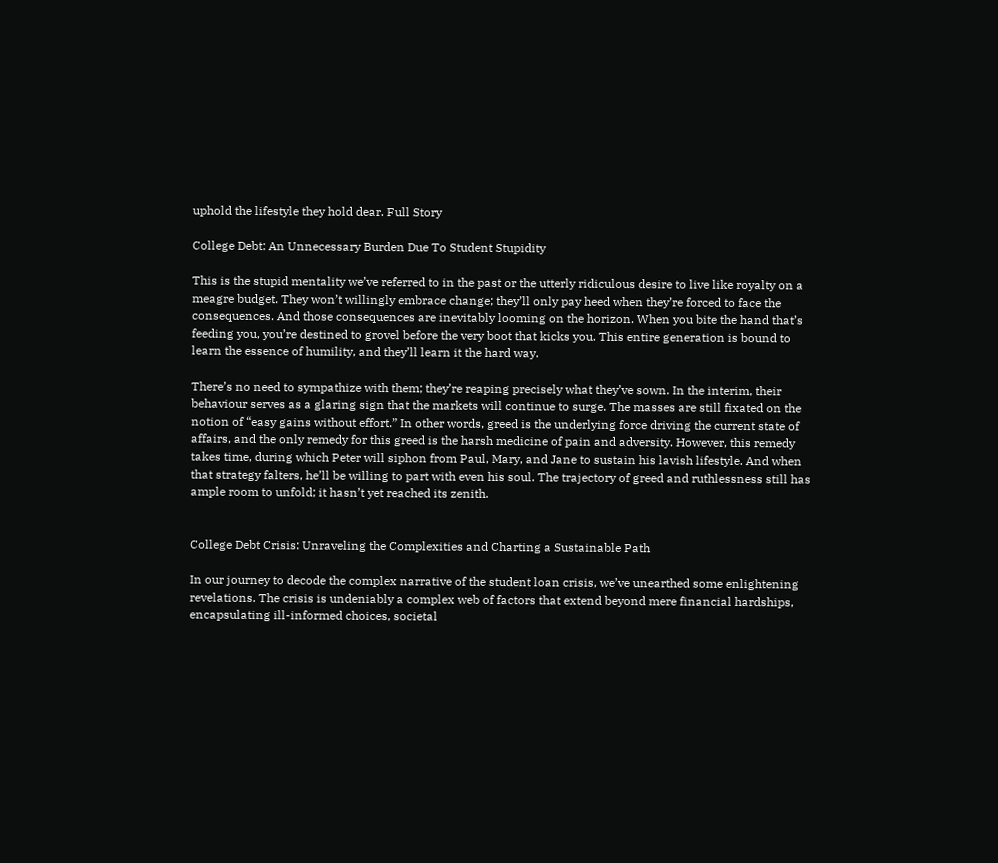uphold the lifestyle they hold dear. Full Story

College Debt: An Unnecessary Burden Due To Student Stupidity

This is the stupid mentality we’ve referred to in the past or the utterly ridiculous desire to live like royalty on a meagre budget. They won’t willingly embrace change; they’ll only pay heed when they’re forced to face the consequences. And those consequences are inevitably looming on the horizon. When you bite the hand that’s feeding you, you’re destined to grovel before the very boot that kicks you. This entire generation is bound to learn the essence of humility, and they’ll learn it the hard way.

There’s no need to sympathize with them; they’re reaping precisely what they’ve sown. In the interim, their behaviour serves as a glaring sign that the markets will continue to surge. The masses are still fixated on the notion of “easy gains without effort.” In other words, greed is the underlying force driving the current state of affairs, and the only remedy for this greed is the harsh medicine of pain and adversity. However, this remedy takes time, during which Peter will siphon from Paul, Mary, and Jane to sustain his lavish lifestyle. And when that strategy falters, he’ll be willing to part with even his soul. The trajectory of greed and ruthlessness still has ample room to unfold; it hasn’t yet reached its zenith.


College Debt Crisis: Unraveling the Complexities and Charting a Sustainable Path

In our journey to decode the complex narrative of the student loan crisis, we’ve unearthed some enlightening revelations. The crisis is undeniably a complex web of factors that extend beyond mere financial hardships, encapsulating ill-informed choices, societal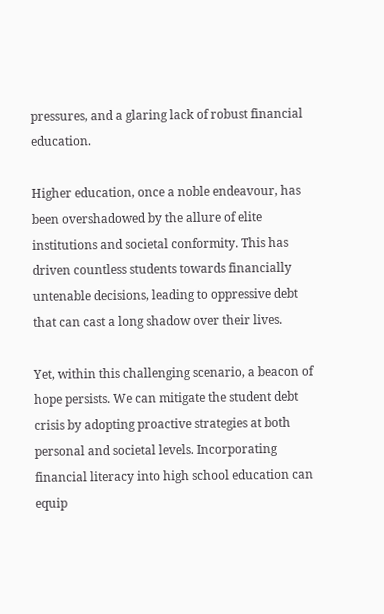pressures, and a glaring lack of robust financial education.

Higher education, once a noble endeavour, has been overshadowed by the allure of elite institutions and societal conformity. This has driven countless students towards financially untenable decisions, leading to oppressive debt that can cast a long shadow over their lives.

Yet, within this challenging scenario, a beacon of hope persists. We can mitigate the student debt crisis by adopting proactive strategies at both personal and societal levels. Incorporating financial literacy into high school education can equip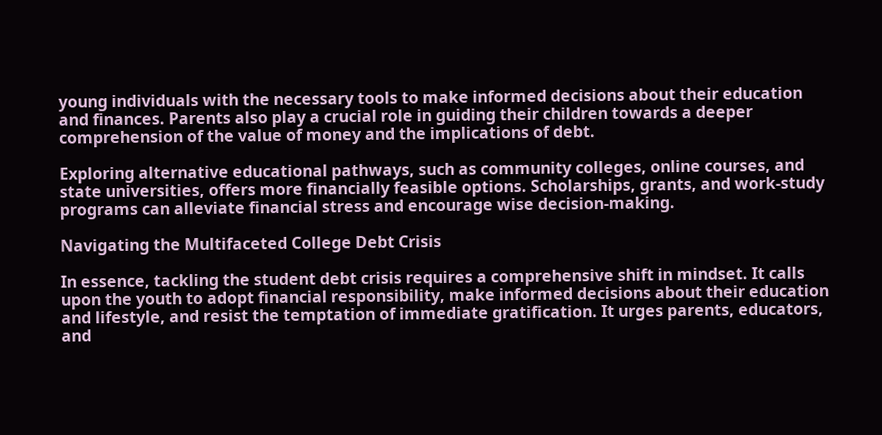young individuals with the necessary tools to make informed decisions about their education and finances. Parents also play a crucial role in guiding their children towards a deeper comprehension of the value of money and the implications of debt.

Exploring alternative educational pathways, such as community colleges, online courses, and state universities, offers more financially feasible options. Scholarships, grants, and work-study programs can alleviate financial stress and encourage wise decision-making.

Navigating the Multifaceted College Debt Crisis

In essence, tackling the student debt crisis requires a comprehensive shift in mindset. It calls upon the youth to adopt financial responsibility, make informed decisions about their education and lifestyle, and resist the temptation of immediate gratification. It urges parents, educators, and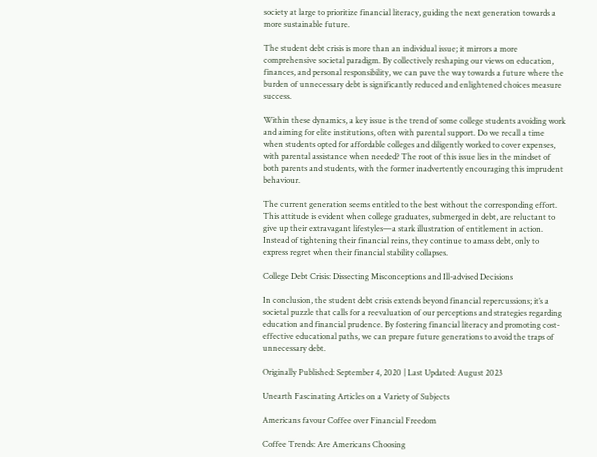society at large to prioritize financial literacy, guiding the next generation towards a more sustainable future.

The student debt crisis is more than an individual issue; it mirrors a more comprehensive societal paradigm. By collectively reshaping our views on education, finances, and personal responsibility, we can pave the way towards a future where the burden of unnecessary debt is significantly reduced and enlightened choices measure success.

Within these dynamics, a key issue is the trend of some college students avoiding work and aiming for elite institutions, often with parental support. Do we recall a time when students opted for affordable colleges and diligently worked to cover expenses, with parental assistance when needed? The root of this issue lies in the mindset of both parents and students, with the former inadvertently encouraging this imprudent behaviour.

The current generation seems entitled to the best without the corresponding effort. This attitude is evident when college graduates, submerged in debt, are reluctant to give up their extravagant lifestyles—a stark illustration of entitlement in action. Instead of tightening their financial reins, they continue to amass debt, only to express regret when their financial stability collapses.

College Debt Crisis: Dissecting Misconceptions and Ill-advised Decisions

In conclusion, the student debt crisis extends beyond financial repercussions; it’s a societal puzzle that calls for a reevaluation of our perceptions and strategies regarding education and financial prudence. By fostering financial literacy and promoting cost-effective educational paths, we can prepare future generations to avoid the traps of unnecessary debt.

Originally Published: September 4, 2020 | Last Updated: August 2023

Unearth Fascinating Articles on a Variety of Subjects

Americans favour Coffee over Financial Freedom

Coffee Trends: Are Americans Choosing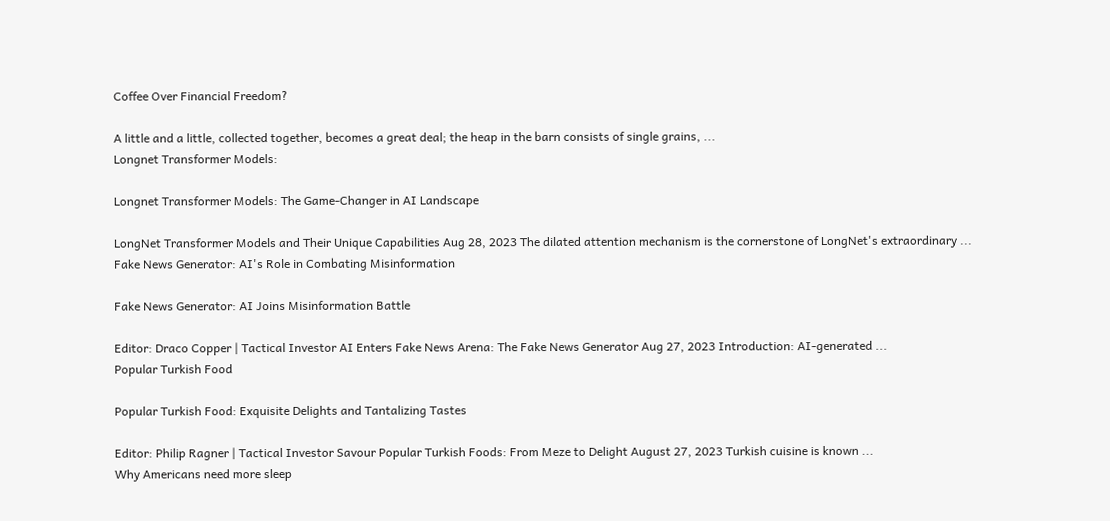Coffee Over Financial Freedom?

A little and a little, collected together, becomes a great deal; the heap in the barn consists of single grains, ...
Longnet Transformer Models:

Longnet Transformer Models: The Game-Changer in AI Landscape

LongNet Transformer Models and Their Unique Capabilities Aug 28, 2023 The dilated attention mechanism is the cornerstone of LongNet's extraordinary ...
Fake News Generator: AI's Role in Combating Misinformation

Fake News Generator: AI Joins Misinformation Battle

Editor: Draco Copper | Tactical Investor AI Enters Fake News Arena: The Fake News Generator Aug 27, 2023 Introduction: AI-generated ...
Popular Turkish Food

Popular Turkish Food: Exquisite Delights and Tantalizing Tastes

Editor: Philip Ragner | Tactical Investor Savour Popular Turkish Foods: From Meze to Delight August 27, 2023 Turkish cuisine is known ...
Why Americans need more sleep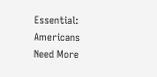Essential: Americans Need More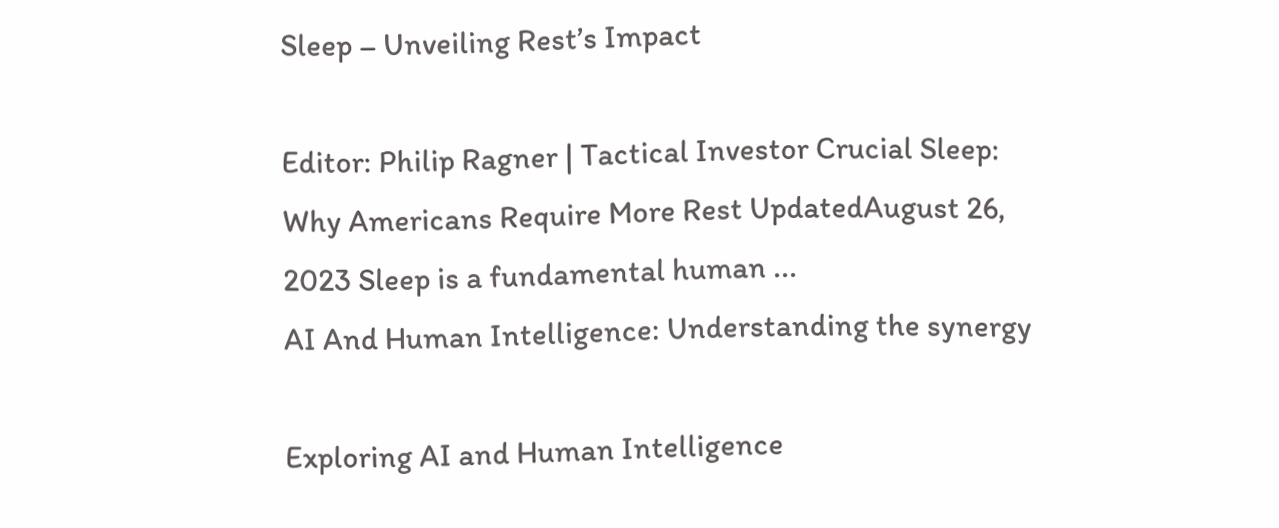Sleep – Unveiling Rest’s Impact

Editor: Philip Ragner | Tactical Investor Crucial Sleep: Why Americans Require More Rest UpdatedAugust 26, 2023 Sleep is a fundamental human ...
AI And Human Intelligence: Understanding the synergy

Exploring AI and Human Intelligence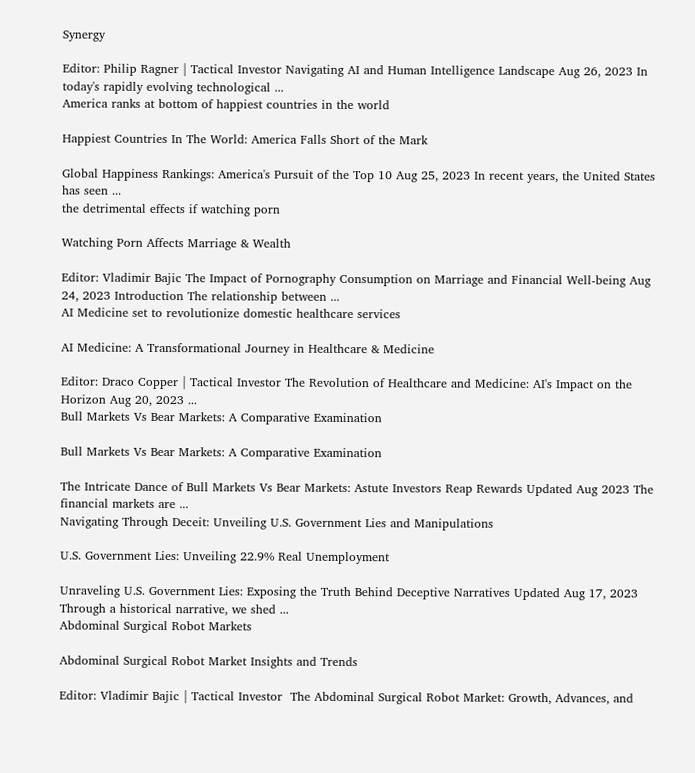Synergy

Editor: Philip Ragner | Tactical Investor Navigating AI and Human Intelligence Landscape Aug 26, 2023 In today's rapidly evolving technological ...
America ranks at bottom of happiest countries in the world

Happiest Countries In The World: America Falls Short of the Mark

Global Happiness Rankings: America's Pursuit of the Top 10 Aug 25, 2023 In recent years, the United States has seen ...
the detrimental effects if watching porn

Watching Porn Affects Marriage & Wealth

Editor: Vladimir Bajic The Impact of Pornography Consumption on Marriage and Financial Well-being Aug 24, 2023 Introduction The relationship between ...
AI Medicine set to revolutionize domestic healthcare services

AI Medicine: A Transformational Journey in Healthcare & Medicine

Editor: Draco Copper | Tactical Investor The Revolution of Healthcare and Medicine: AI's Impact on the Horizon Aug 20, 2023 ...
Bull Markets Vs Bear Markets: A Comparative Examination

Bull Markets Vs Bear Markets: A Comparative Examination

The Intricate Dance of Bull Markets Vs Bear Markets: Astute Investors Reap Rewards Updated Aug 2023 The financial markets are ...
Navigating Through Deceit: Unveiling U.S. Government Lies and Manipulations

U.S. Government Lies: Unveiling 22.9% Real Unemployment

Unraveling U.S. Government Lies: Exposing the Truth Behind Deceptive Narratives Updated Aug 17, 2023 Through a historical narrative, we shed ...
Abdominal Surgical Robot Markets

Abdominal Surgical Robot Market Insights and Trends

Editor: Vladimir Bajic | Tactical Investor  The Abdominal Surgical Robot Market: Growth, Advances, and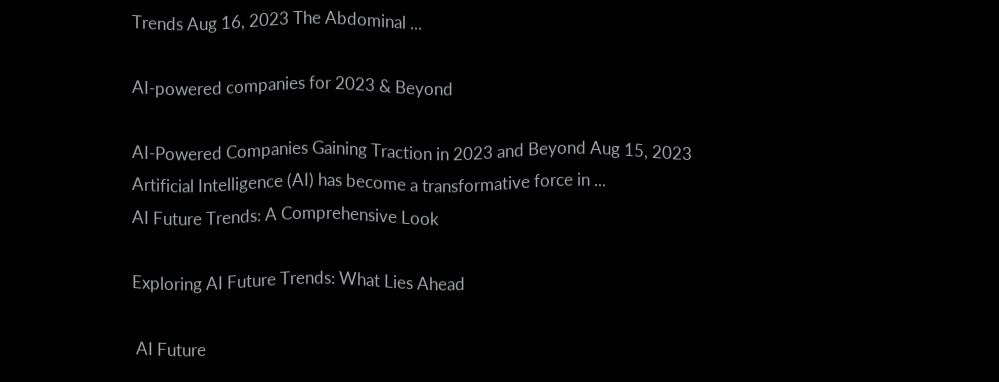Trends Aug 16, 2023 The Abdominal ...

AI-powered companies for 2023 & Beyond

AI-Powered Companies Gaining Traction in 2023 and Beyond Aug 15, 2023 Artificial Intelligence (AI) has become a transformative force in ...
AI Future Trends: A Comprehensive Look

Exploring AI Future Trends: What Lies Ahead

 AI Future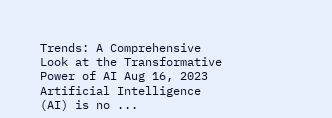Trends: A Comprehensive Look at the Transformative Power of AI Aug 16, 2023 Artificial Intelligence (AI) is no ...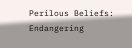Perilous Beliefs: Endangering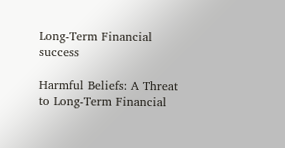Long-Term Financial success

Harmful Beliefs: A Threat to Long-Term Financial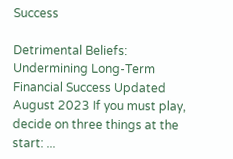Success

Detrimental Beliefs: Undermining Long-Term Financial Success Updated August 2023 If you must play, decide on three things at the start: ...